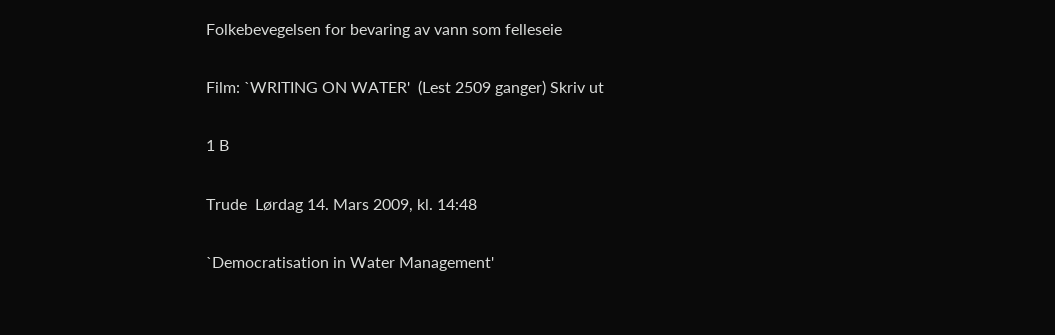Folkebevegelsen for bevaring av vann som felleseie

Film: `WRITING ON WATER'  (Lest 2509 ganger) Skriv ut

1 B

Trude  Lørdag 14. Mars 2009, kl. 14:48

`Democratisation in Water Management'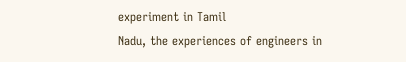experiment in Tamil
Nadu, the experiences of engineers in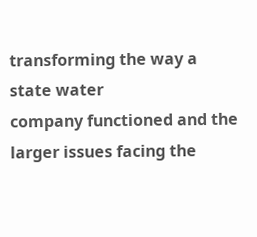transforming the way a state water
company functioned and the larger issues facing the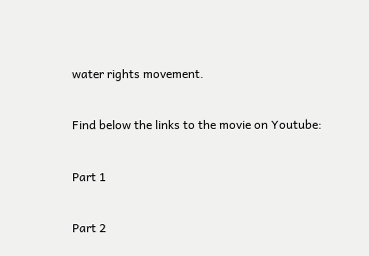water rights movement.

Find below the links to the movie on Youtube:

Part 1

Part 2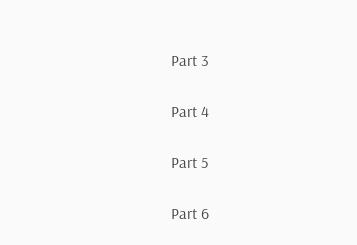Part 3

Part 4

Part 5

Part 6